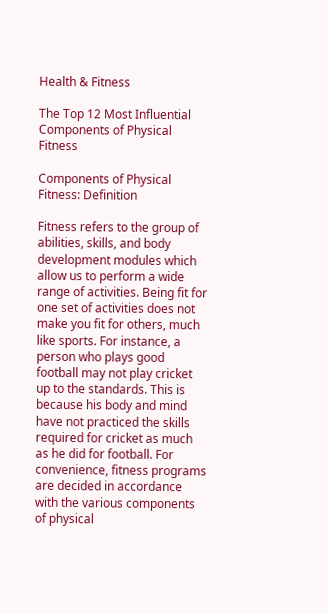Health & Fitness

The Top 12 Most Influential Components of Physical Fitness

Components of Physical Fitness: Definition

Fitness refers to the group of abilities, skills, and body development modules which allow us to perform a wide range of activities. Being fit for one set of activities does not make you fit for others, much like sports. For instance, a person who plays good football may not play cricket up to the standards. This is because his body and mind have not practiced the skills required for cricket as much as he did for football. For convenience, fitness programs are decided in accordance with the various components of physical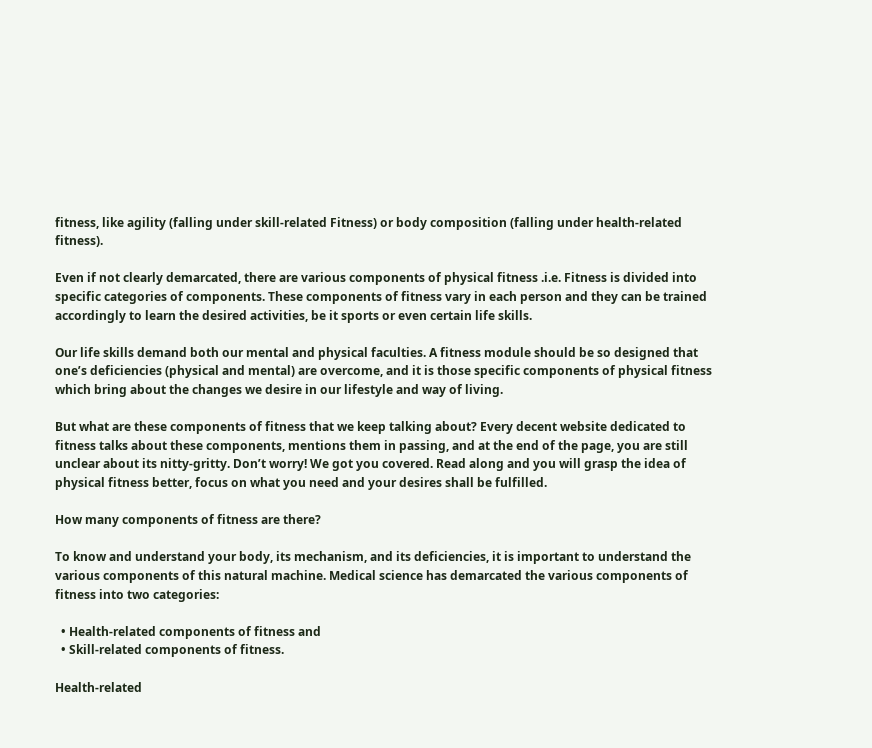fitness, like agility (falling under skill-related Fitness) or body composition (falling under health-related fitness).

Even if not clearly demarcated, there are various components of physical fitness .i.e. Fitness is divided into specific categories of components. These components of fitness vary in each person and they can be trained accordingly to learn the desired activities, be it sports or even certain life skills.

Our life skills demand both our mental and physical faculties. A fitness module should be so designed that one’s deficiencies (physical and mental) are overcome, and it is those specific components of physical fitness which bring about the changes we desire in our lifestyle and way of living.

But what are these components of fitness that we keep talking about? Every decent website dedicated to fitness talks about these components, mentions them in passing, and at the end of the page, you are still unclear about its nitty-gritty. Don’t worry! We got you covered. Read along and you will grasp the idea of physical fitness better, focus on what you need and your desires shall be fulfilled.

How many components of fitness are there?

To know and understand your body, its mechanism, and its deficiencies, it is important to understand the various components of this natural machine. Medical science has demarcated the various components of fitness into two categories:

  • Health-related components of fitness and
  • Skill-related components of fitness.

Health-related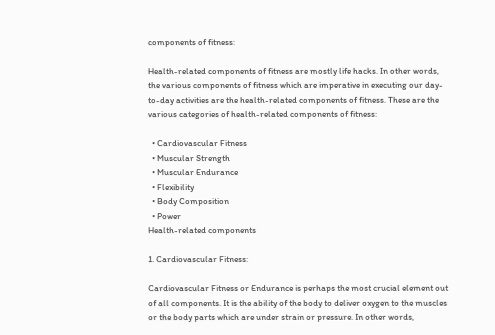components of fitness:

Health-related components of fitness are mostly life hacks. In other words, the various components of fitness which are imperative in executing our day-to-day activities are the health-related components of fitness. These are the various categories of health-related components of fitness:

  • Cardiovascular Fitness
  • Muscular Strength
  • Muscular Endurance
  • Flexibility
  • Body Composition
  • Power
Health-related components

1. Cardiovascular Fitness:

Cardiovascular Fitness or Endurance is perhaps the most crucial element out of all components. It is the ability of the body to deliver oxygen to the muscles or the body parts which are under strain or pressure. In other words,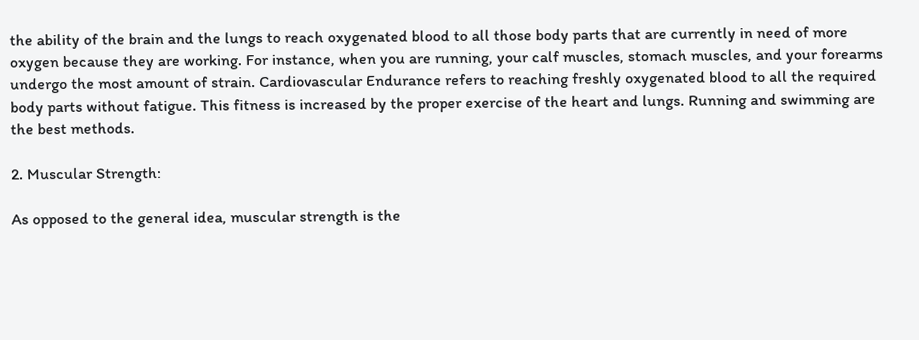the ability of the brain and the lungs to reach oxygenated blood to all those body parts that are currently in need of more oxygen because they are working. For instance, when you are running, your calf muscles, stomach muscles, and your forearms undergo the most amount of strain. Cardiovascular Endurance refers to reaching freshly oxygenated blood to all the required body parts without fatigue. This fitness is increased by the proper exercise of the heart and lungs. Running and swimming are the best methods.

2. Muscular Strength:

As opposed to the general idea, muscular strength is the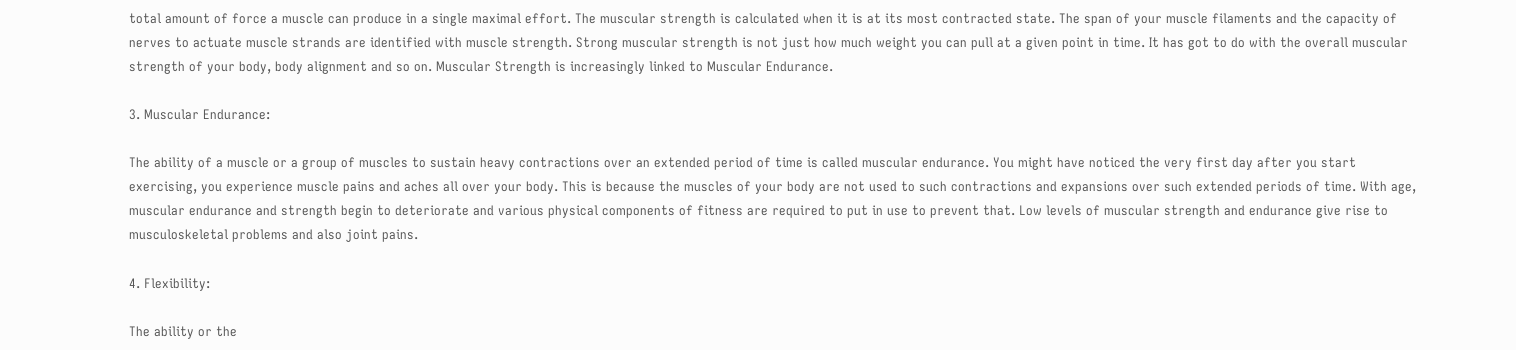total amount of force a muscle can produce in a single maximal effort. The muscular strength is calculated when it is at its most contracted state. The span of your muscle filaments and the capacity of nerves to actuate muscle strands are identified with muscle strength. Strong muscular strength is not just how much weight you can pull at a given point in time. It has got to do with the overall muscular strength of your body, body alignment and so on. Muscular Strength is increasingly linked to Muscular Endurance.

3. Muscular Endurance:

The ability of a muscle or a group of muscles to sustain heavy contractions over an extended period of time is called muscular endurance. You might have noticed the very first day after you start exercising, you experience muscle pains and aches all over your body. This is because the muscles of your body are not used to such contractions and expansions over such extended periods of time. With age, muscular endurance and strength begin to deteriorate and various physical components of fitness are required to put in use to prevent that. Low levels of muscular strength and endurance give rise to musculoskeletal problems and also joint pains.

4. Flexibility:

The ability or the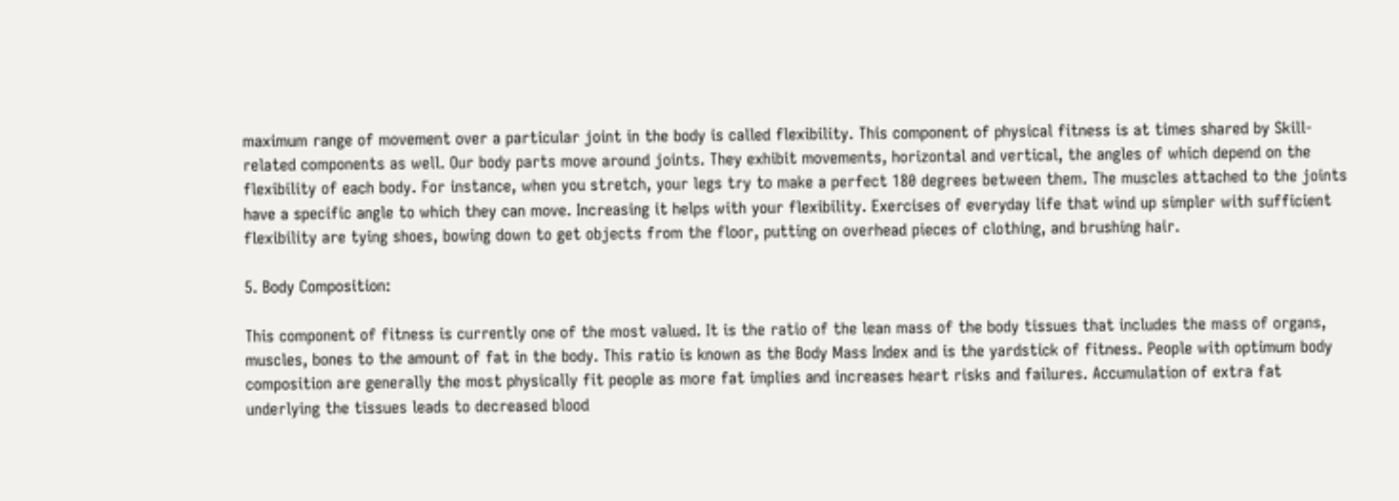maximum range of movement over a particular joint in the body is called flexibility. This component of physical fitness is at times shared by Skill-related components as well. Our body parts move around joints. They exhibit movements, horizontal and vertical, the angles of which depend on the flexibility of each body. For instance, when you stretch, your legs try to make a perfect 180 degrees between them. The muscles attached to the joints have a specific angle to which they can move. Increasing it helps with your flexibility. Exercises of everyday life that wind up simpler with sufficient flexibility are tying shoes, bowing down to get objects from the floor, putting on overhead pieces of clothing, and brushing hair.

5. Body Composition:

This component of fitness is currently one of the most valued. It is the ratio of the lean mass of the body tissues that includes the mass of organs, muscles, bones to the amount of fat in the body. This ratio is known as the Body Mass Index and is the yardstick of fitness. People with optimum body composition are generally the most physically fit people as more fat implies and increases heart risks and failures. Accumulation of extra fat underlying the tissues leads to decreased blood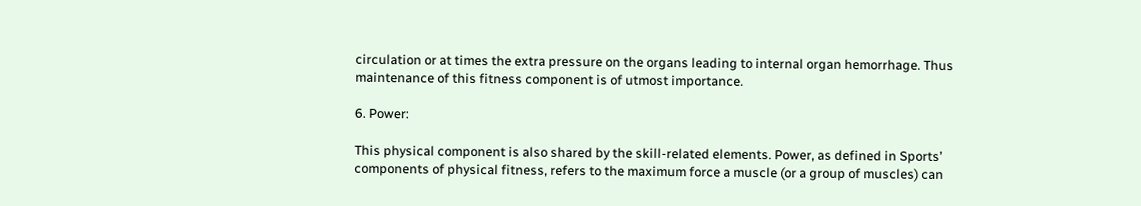circulation or at times the extra pressure on the organs leading to internal organ hemorrhage. Thus maintenance of this fitness component is of utmost importance.

6. Power:

This physical component is also shared by the skill-related elements. Power, as defined in Sports’ components of physical fitness, refers to the maximum force a muscle (or a group of muscles) can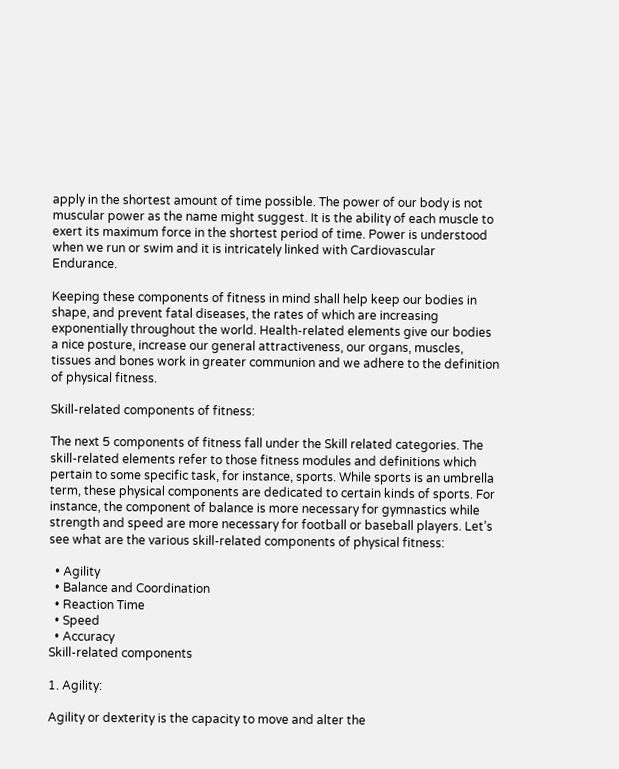apply in the shortest amount of time possible. The power of our body is not muscular power as the name might suggest. It is the ability of each muscle to exert its maximum force in the shortest period of time. Power is understood when we run or swim and it is intricately linked with Cardiovascular Endurance.

Keeping these components of fitness in mind shall help keep our bodies in shape, and prevent fatal diseases, the rates of which are increasing exponentially throughout the world. Health-related elements give our bodies a nice posture, increase our general attractiveness, our organs, muscles, tissues and bones work in greater communion and we adhere to the definition of physical fitness.

Skill-related components of fitness:

The next 5 components of fitness fall under the Skill related categories. The skill-related elements refer to those fitness modules and definitions which pertain to some specific task, for instance, sports. While sports is an umbrella term, these physical components are dedicated to certain kinds of sports. For instance, the component of balance is more necessary for gymnastics while strength and speed are more necessary for football or baseball players. Let’s see what are the various skill-related components of physical fitness:

  • Agility
  • Balance and Coordination
  • Reaction Time
  • Speed
  • Accuracy
Skill-related components

1. Agility:

Agility or dexterity is the capacity to move and alter the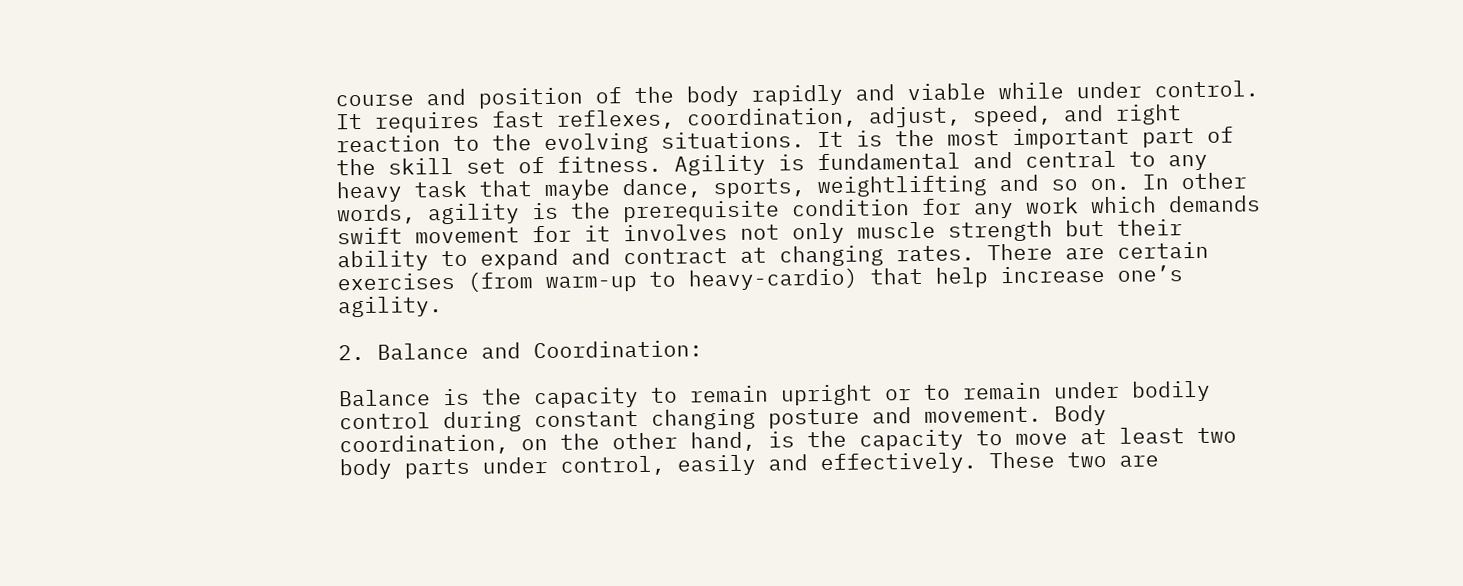course and position of the body rapidly and viable while under control. It requires fast reflexes, coordination, adjust, speed, and right reaction to the evolving situations. It is the most important part of the skill set of fitness. Agility is fundamental and central to any heavy task that maybe dance, sports, weightlifting and so on. In other words, agility is the prerequisite condition for any work which demands swift movement for it involves not only muscle strength but their ability to expand and contract at changing rates. There are certain exercises (from warm-up to heavy-cardio) that help increase one’s agility.

2. Balance and Coordination:

Balance is the capacity to remain upright or to remain under bodily control during constant changing posture and movement. Body coordination, on the other hand, is the capacity to move at least two body parts under control, easily and effectively. These two are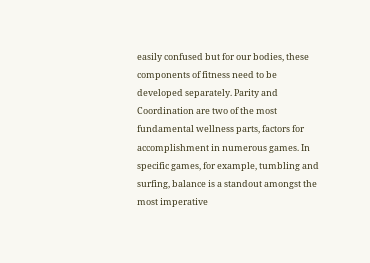easily confused but for our bodies, these components of fitness need to be developed separately. Parity and Coordination are two of the most fundamental wellness parts, factors for accomplishment in numerous games. In specific games, for example, tumbling and surfing, balance is a standout amongst the most imperative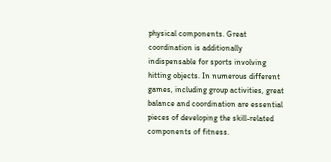physical components. Great coordination is additionally indispensable for sports involving hitting objects. In numerous different games, including group activities, great balance and coordination are essential pieces of developing the skill-related components of fitness.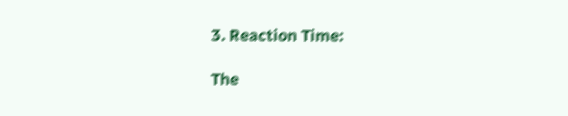3. Reaction Time:

The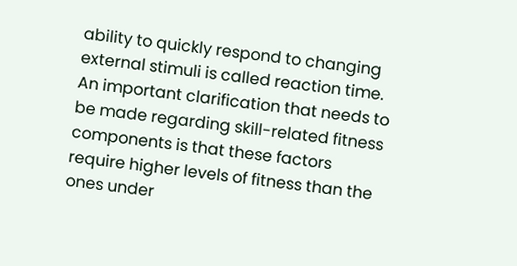ability to quickly respond to changing external stimuli is called reaction time. An important clarification that needs to be made regarding skill-related fitness components is that these factors require higher levels of fitness than the ones under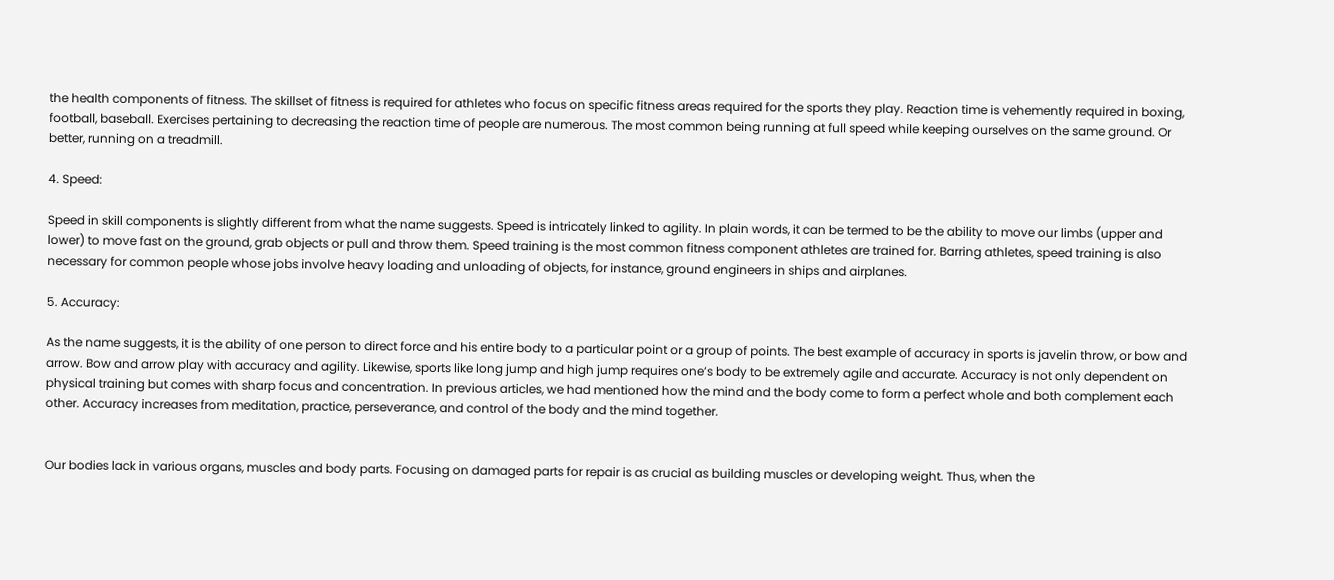the health components of fitness. The skillset of fitness is required for athletes who focus on specific fitness areas required for the sports they play. Reaction time is vehemently required in boxing, football, baseball. Exercises pertaining to decreasing the reaction time of people are numerous. The most common being running at full speed while keeping ourselves on the same ground. Or better, running on a treadmill.

4. Speed:

Speed in skill components is slightly different from what the name suggests. Speed is intricately linked to agility. In plain words, it can be termed to be the ability to move our limbs (upper and lower) to move fast on the ground, grab objects or pull and throw them. Speed training is the most common fitness component athletes are trained for. Barring athletes, speed training is also necessary for common people whose jobs involve heavy loading and unloading of objects, for instance, ground engineers in ships and airplanes.

5. Accuracy:

As the name suggests, it is the ability of one person to direct force and his entire body to a particular point or a group of points. The best example of accuracy in sports is javelin throw, or bow and arrow. Bow and arrow play with accuracy and agility. Likewise, sports like long jump and high jump requires one’s body to be extremely agile and accurate. Accuracy is not only dependent on physical training but comes with sharp focus and concentration. In previous articles, we had mentioned how the mind and the body come to form a perfect whole and both complement each other. Accuracy increases from meditation, practice, perseverance, and control of the body and the mind together.


Our bodies lack in various organs, muscles and body parts. Focusing on damaged parts for repair is as crucial as building muscles or developing weight. Thus, when the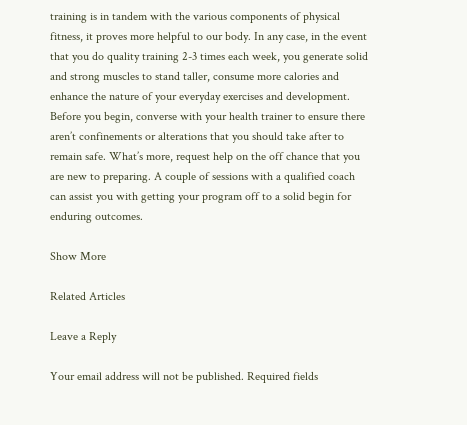training is in tandem with the various components of physical fitness, it proves more helpful to our body. In any case, in the event that you do quality training 2-3 times each week, you generate solid and strong muscles to stand taller, consume more calories and enhance the nature of your everyday exercises and development. Before you begin, converse with your health trainer to ensure there aren’t confinements or alterations that you should take after to remain safe. What’s more, request help on the off chance that you are new to preparing. A couple of sessions with a qualified coach can assist you with getting your program off to a solid begin for enduring outcomes.

Show More

Related Articles

Leave a Reply

Your email address will not be published. Required fields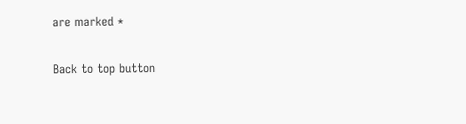are marked *

Back to top button